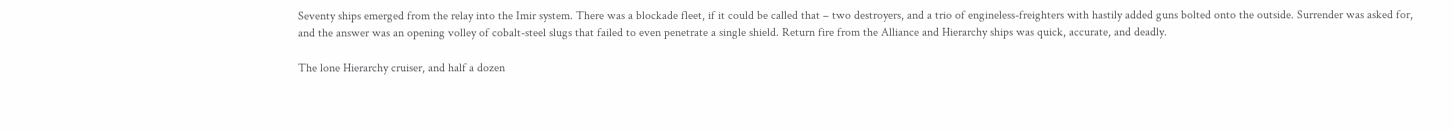Seventy ships emerged from the relay into the Imir system. There was a blockade fleet, if it could be called that – two destroyers, and a trio of engineless-freighters with hastily added guns bolted onto the outside. Surrender was asked for, and the answer was an opening volley of cobalt-steel slugs that failed to even penetrate a single shield. Return fire from the Alliance and Hierarchy ships was quick, accurate, and deadly.

The lone Hierarchy cruiser, and half a dozen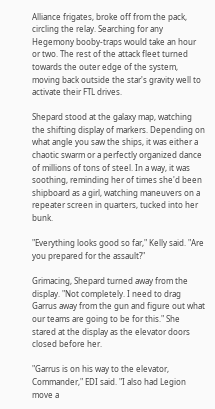Alliance frigates, broke off from the pack, circling the relay. Searching for any Hegemony booby-traps would take an hour or two. The rest of the attack fleet turned towards the outer edge of the system, moving back outside the star's gravity well to activate their FTL drives.

Shepard stood at the galaxy map, watching the shifting display of markers. Depending on what angle you saw the ships, it was either a chaotic swarm or a perfectly organized dance of millions of tons of steel. In a way, it was soothing, reminding her of times she'd been shipboard as a girl, watching maneuvers on a repeater screen in quarters, tucked into her bunk.

"Everything looks good so far," Kelly said. "Are you prepared for the assault?"

Grimacing, Shepard turned away from the display. "Not completely. I need to drag Garrus away from the gun and figure out what our teams are going to be for this." She stared at the display as the elevator doors closed before her.

"Garrus is on his way to the elevator, Commander," EDI said. "I also had Legion move a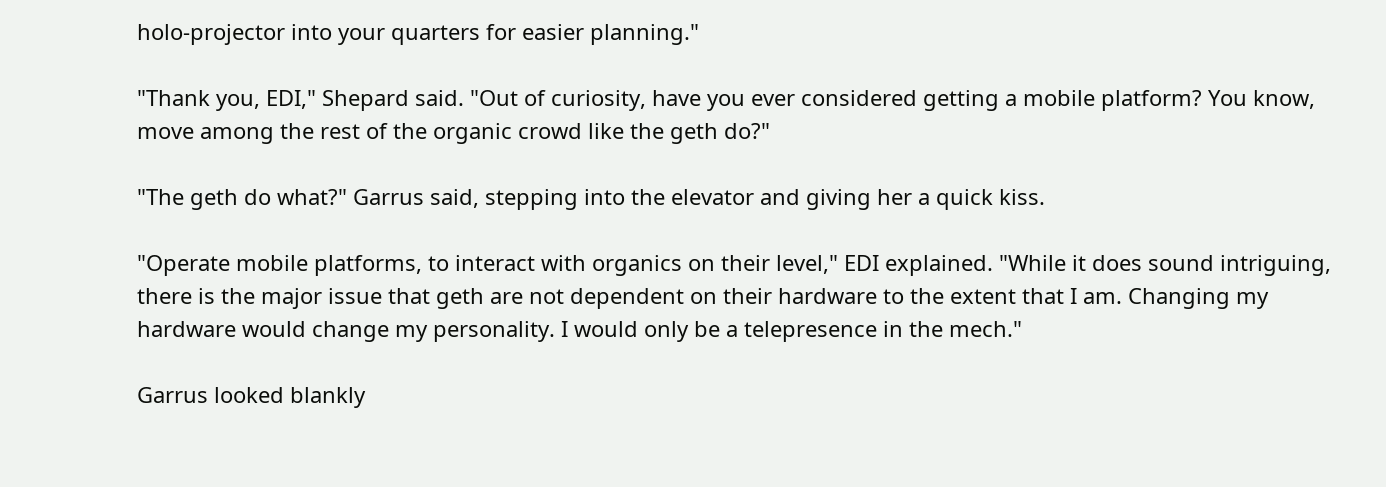holo-projector into your quarters for easier planning."

"Thank you, EDI," Shepard said. "Out of curiosity, have you ever considered getting a mobile platform? You know, move among the rest of the organic crowd like the geth do?"

"The geth do what?" Garrus said, stepping into the elevator and giving her a quick kiss.

"Operate mobile platforms, to interact with organics on their level," EDI explained. "While it does sound intriguing, there is the major issue that geth are not dependent on their hardware to the extent that I am. Changing my hardware would change my personality. I would only be a telepresence in the mech."

Garrus looked blankly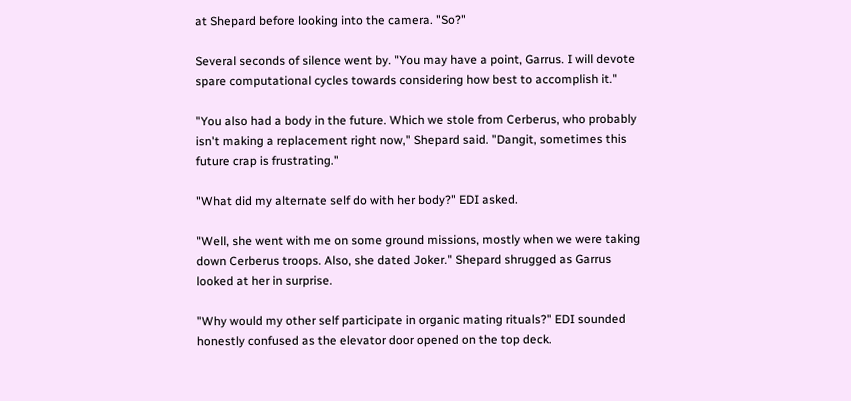at Shepard before looking into the camera. "So?"

Several seconds of silence went by. "You may have a point, Garrus. I will devote spare computational cycles towards considering how best to accomplish it."

"You also had a body in the future. Which we stole from Cerberus, who probably isn't making a replacement right now," Shepard said. "Dangit, sometimes this future crap is frustrating."

"What did my alternate self do with her body?" EDI asked.

"Well, she went with me on some ground missions, mostly when we were taking down Cerberus troops. Also, she dated Joker." Shepard shrugged as Garrus looked at her in surprise.

"Why would my other self participate in organic mating rituals?" EDI sounded honestly confused as the elevator door opened on the top deck.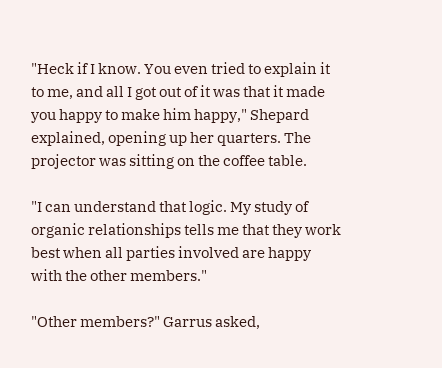"Heck if I know. You even tried to explain it to me, and all I got out of it was that it made you happy to make him happy," Shepard explained, opening up her quarters. The projector was sitting on the coffee table.

"I can understand that logic. My study of organic relationships tells me that they work best when all parties involved are happy with the other members."

"Other members?" Garrus asked,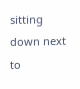sitting down next to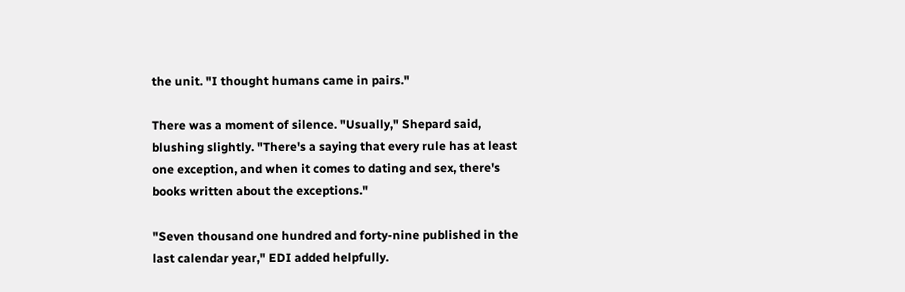the unit. "I thought humans came in pairs."

There was a moment of silence. "Usually," Shepard said, blushing slightly. "There's a saying that every rule has at least one exception, and when it comes to dating and sex, there's books written about the exceptions."

"Seven thousand one hundred and forty-nine published in the last calendar year," EDI added helpfully.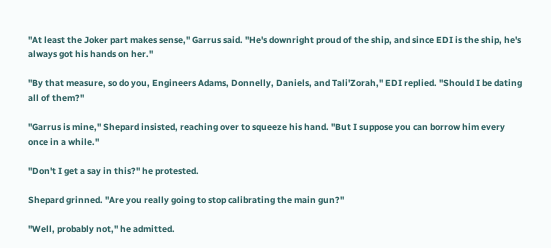"At least the Joker part makes sense," Garrus said. "He's downright proud of the ship, and since EDI is the ship, he's always got his hands on her."

"By that measure, so do you, Engineers Adams, Donnelly, Daniels, and Tali'Zorah," EDI replied. "Should I be dating all of them?"

"Garrus is mine," Shepard insisted, reaching over to squeeze his hand. "But I suppose you can borrow him every once in a while."

"Don't I get a say in this?" he protested.

Shepard grinned. "Are you really going to stop calibrating the main gun?"

"Well, probably not," he admitted.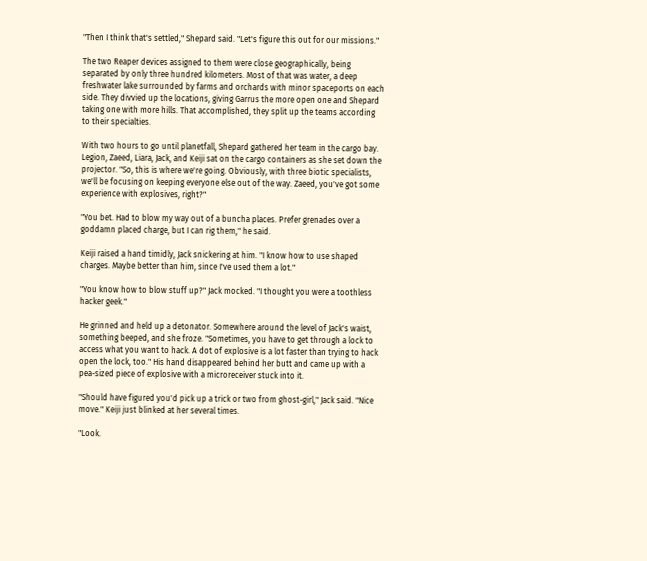"Then I think that's settled," Shepard said. "Let's figure this out for our missions."

The two Reaper devices assigned to them were close geographically, being separated by only three hundred kilometers. Most of that was water, a deep freshwater lake surrounded by farms and orchards with minor spaceports on each side. They divvied up the locations, giving Garrus the more open one and Shepard taking one with more hills. That accomplished, they split up the teams according to their specialties.

With two hours to go until planetfall, Shepard gathered her team in the cargo bay. Legion, Zaeed, Liara, Jack, and Keiji sat on the cargo containers as she set down the projector. "So, this is where we're going. Obviously, with three biotic specialists, we'll be focusing on keeping everyone else out of the way. Zaeed, you've got some experience with explosives, right?"

"You bet. Had to blow my way out of a buncha places. Prefer grenades over a goddamn placed charge, but I can rig them," he said.

Keiji raised a hand timidly, Jack snickering at him. "I know how to use shaped charges. Maybe better than him, since I've used them a lot."

"You know how to blow stuff up?" Jack mocked. "I thought you were a toothless hacker geek."

He grinned and held up a detonator. Somewhere around the level of Jack's waist, something beeped, and she froze. "Sometimes, you have to get through a lock to access what you want to hack. A dot of explosive is a lot faster than trying to hack open the lock, too." His hand disappeared behind her butt and came up with a pea-sized piece of explosive with a microreceiver stuck into it.

"Should have figured you'd pick up a trick or two from ghost-girl," Jack said. "Nice move." Keiji just blinked at her several times.

"Look.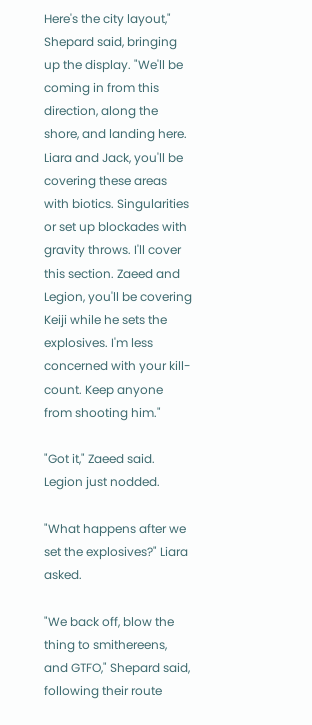Here's the city layout," Shepard said, bringing up the display. "We'll be coming in from this direction, along the shore, and landing here. Liara and Jack, you'll be covering these areas with biotics. Singularities or set up blockades with gravity throws. I'll cover this section. Zaeed and Legion, you'll be covering Keiji while he sets the explosives. I'm less concerned with your kill-count. Keep anyone from shooting him."

"Got it," Zaeed said. Legion just nodded.

"What happens after we set the explosives?" Liara asked.

"We back off, blow the thing to smithereens, and GTFO," Shepard said, following their route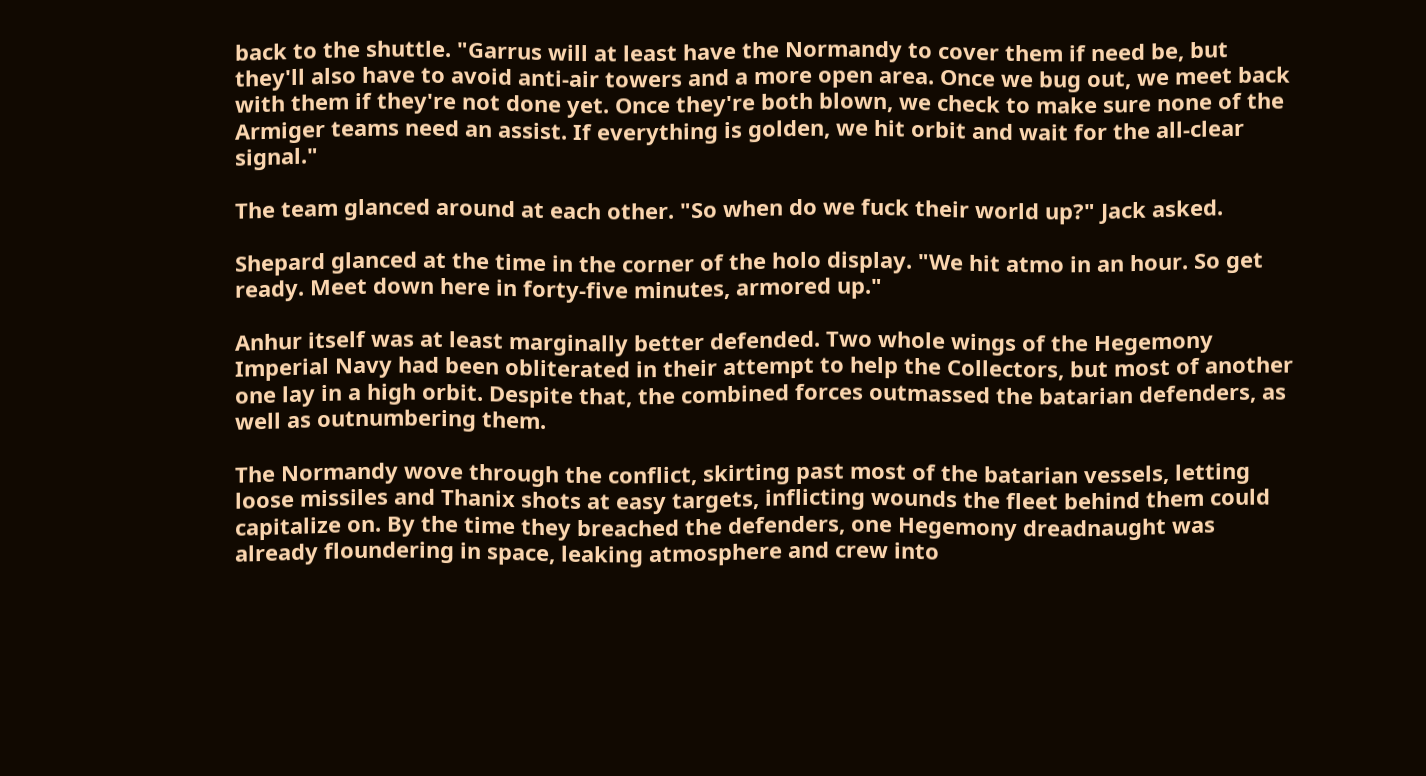back to the shuttle. "Garrus will at least have the Normandy to cover them if need be, but they'll also have to avoid anti-air towers and a more open area. Once we bug out, we meet back with them if they're not done yet. Once they're both blown, we check to make sure none of the Armiger teams need an assist. If everything is golden, we hit orbit and wait for the all-clear signal."

The team glanced around at each other. "So when do we fuck their world up?" Jack asked.

Shepard glanced at the time in the corner of the holo display. "We hit atmo in an hour. So get ready. Meet down here in forty-five minutes, armored up."

Anhur itself was at least marginally better defended. Two whole wings of the Hegemony Imperial Navy had been obliterated in their attempt to help the Collectors, but most of another one lay in a high orbit. Despite that, the combined forces outmassed the batarian defenders, as well as outnumbering them.

The Normandy wove through the conflict, skirting past most of the batarian vessels, letting loose missiles and Thanix shots at easy targets, inflicting wounds the fleet behind them could capitalize on. By the time they breached the defenders, one Hegemony dreadnaught was already floundering in space, leaking atmosphere and crew into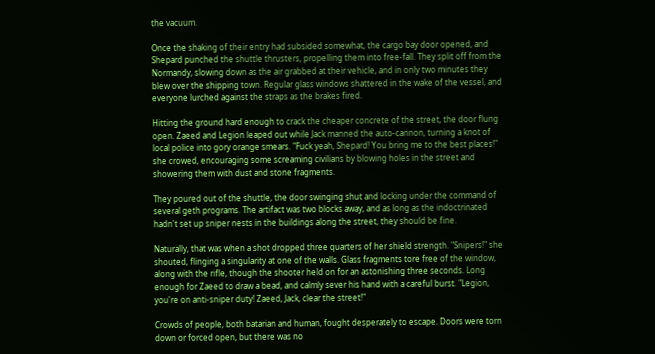the vacuum.

Once the shaking of their entry had subsided somewhat, the cargo bay door opened, and Shepard punched the shuttle thrusters, propelling them into free-fall. They split off from the Normandy, slowing down as the air grabbed at their vehicle, and in only two minutes they blew over the shipping town. Regular glass windows shattered in the wake of the vessel, and everyone lurched against the straps as the brakes fired.

Hitting the ground hard enough to crack the cheaper concrete of the street, the door flung open. Zaeed and Legion leaped out while Jack manned the auto-cannon, turning a knot of local police into gory orange smears. "Fuck yeah, Shepard! You bring me to the best places!" she crowed, encouraging some screaming civilians by blowing holes in the street and showering them with dust and stone fragments.

They poured out of the shuttle, the door swinging shut and locking under the command of several geth programs. The artifact was two blocks away, and as long as the indoctrinated hadn't set up sniper nests in the buildings along the street, they should be fine.

Naturally, that was when a shot dropped three quarters of her shield strength. "Snipers!" she shouted, flinging a singularity at one of the walls. Glass fragments tore free of the window, along with the rifle, though the shooter held on for an astonishing three seconds. Long enough for Zaeed to draw a bead, and calmly sever his hand with a careful burst. "Legion, you're on anti-sniper duty! Zaeed, Jack, clear the street!"

Crowds of people, both batarian and human, fought desperately to escape. Doors were torn down or forced open, but there was no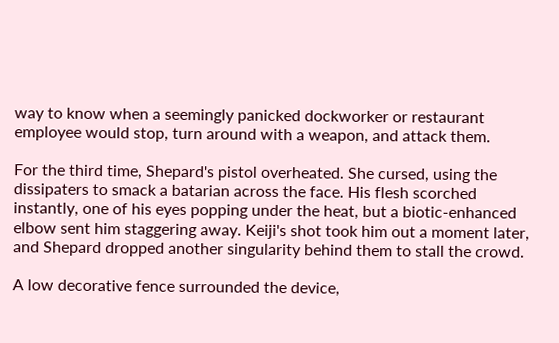way to know when a seemingly panicked dockworker or restaurant employee would stop, turn around with a weapon, and attack them.

For the third time, Shepard's pistol overheated. She cursed, using the dissipaters to smack a batarian across the face. His flesh scorched instantly, one of his eyes popping under the heat, but a biotic-enhanced elbow sent him staggering away. Keiji's shot took him out a moment later, and Shepard dropped another singularity behind them to stall the crowd.

A low decorative fence surrounded the device,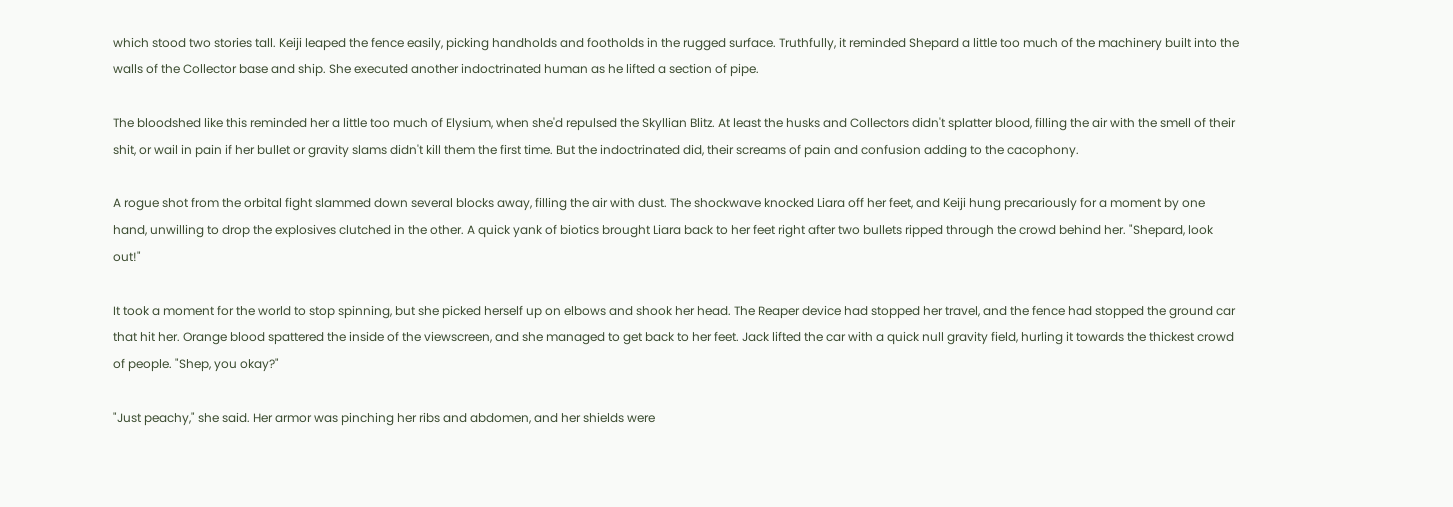which stood two stories tall. Keiji leaped the fence easily, picking handholds and footholds in the rugged surface. Truthfully, it reminded Shepard a little too much of the machinery built into the walls of the Collector base and ship. She executed another indoctrinated human as he lifted a section of pipe.

The bloodshed like this reminded her a little too much of Elysium, when she'd repulsed the Skyllian Blitz. At least the husks and Collectors didn't splatter blood, filling the air with the smell of their shit, or wail in pain if her bullet or gravity slams didn't kill them the first time. But the indoctrinated did, their screams of pain and confusion adding to the cacophony.

A rogue shot from the orbital fight slammed down several blocks away, filling the air with dust. The shockwave knocked Liara off her feet, and Keiji hung precariously for a moment by one hand, unwilling to drop the explosives clutched in the other. A quick yank of biotics brought Liara back to her feet right after two bullets ripped through the crowd behind her. "Shepard, look out!"

It took a moment for the world to stop spinning, but she picked herself up on elbows and shook her head. The Reaper device had stopped her travel, and the fence had stopped the ground car that hit her. Orange blood spattered the inside of the viewscreen, and she managed to get back to her feet. Jack lifted the car with a quick null gravity field, hurling it towards the thickest crowd of people. "Shep, you okay?"

"Just peachy," she said. Her armor was pinching her ribs and abdomen, and her shields were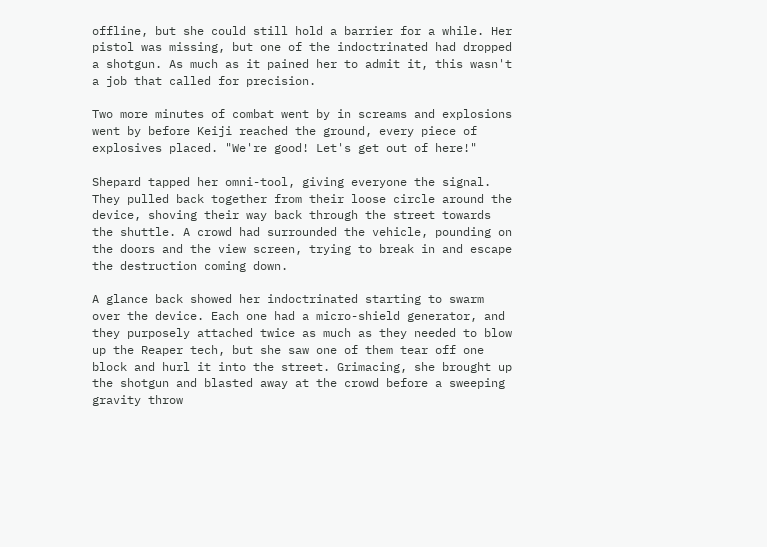offline, but she could still hold a barrier for a while. Her pistol was missing, but one of the indoctrinated had dropped a shotgun. As much as it pained her to admit it, this wasn't a job that called for precision.

Two more minutes of combat went by in screams and explosions went by before Keiji reached the ground, every piece of explosives placed. "We're good! Let's get out of here!"

Shepard tapped her omni-tool, giving everyone the signal. They pulled back together from their loose circle around the device, shoving their way back through the street towards the shuttle. A crowd had surrounded the vehicle, pounding on the doors and the view screen, trying to break in and escape the destruction coming down.

A glance back showed her indoctrinated starting to swarm over the device. Each one had a micro-shield generator, and they purposely attached twice as much as they needed to blow up the Reaper tech, but she saw one of them tear off one block and hurl it into the street. Grimacing, she brought up the shotgun and blasted away at the crowd before a sweeping gravity throw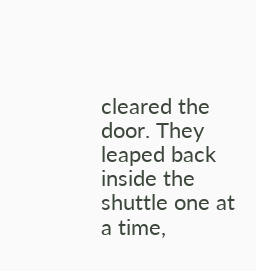cleared the door. They leaped back inside the shuttle one at a time,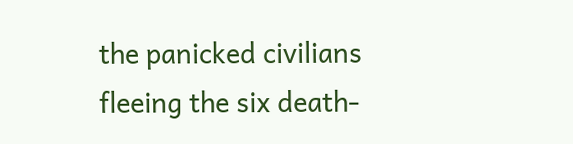the panicked civilians fleeing the six death-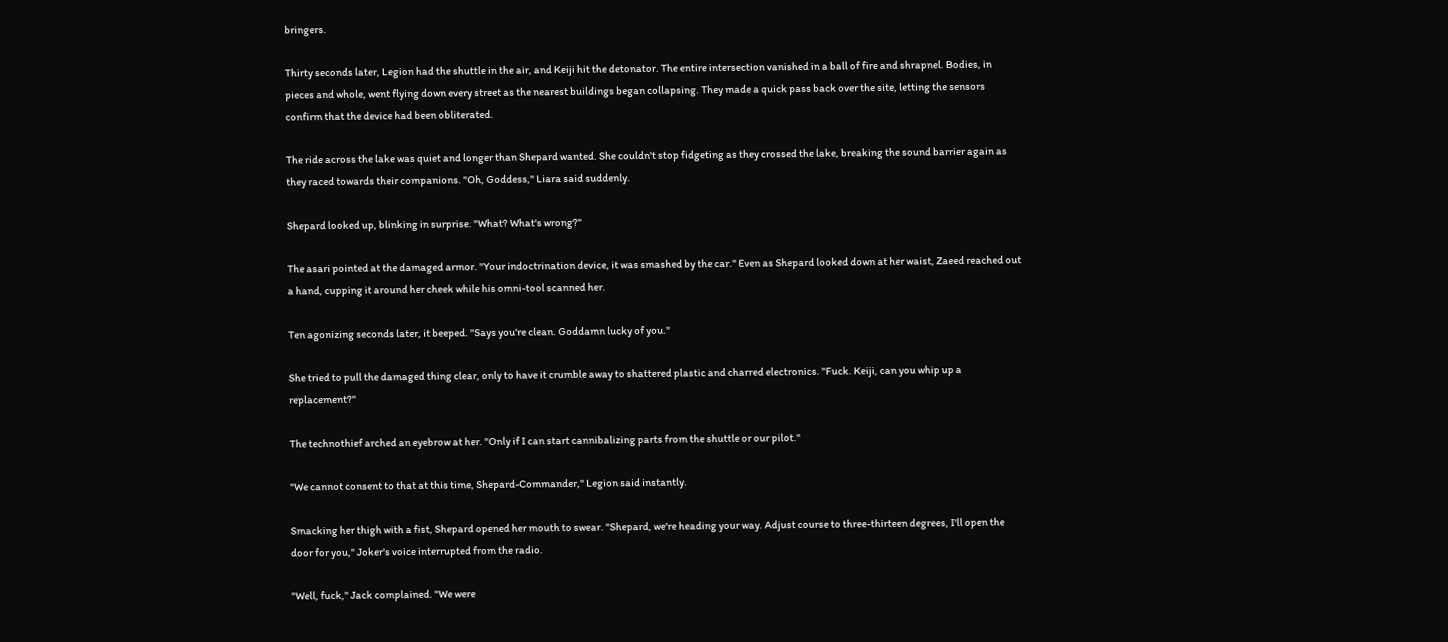bringers.

Thirty seconds later, Legion had the shuttle in the air, and Keiji hit the detonator. The entire intersection vanished in a ball of fire and shrapnel. Bodies, in pieces and whole, went flying down every street as the nearest buildings began collapsing. They made a quick pass back over the site, letting the sensors confirm that the device had been obliterated.

The ride across the lake was quiet and longer than Shepard wanted. She couldn't stop fidgeting as they crossed the lake, breaking the sound barrier again as they raced towards their companions. "Oh, Goddess," Liara said suddenly.

Shepard looked up, blinking in surprise. "What? What's wrong?"

The asari pointed at the damaged armor. "Your indoctrination device, it was smashed by the car." Even as Shepard looked down at her waist, Zaeed reached out a hand, cupping it around her cheek while his omni-tool scanned her.

Ten agonizing seconds later, it beeped. "Says you're clean. Goddamn lucky of you."

She tried to pull the damaged thing clear, only to have it crumble away to shattered plastic and charred electronics. "Fuck. Keiji, can you whip up a replacement?"

The technothief arched an eyebrow at her. "Only if I can start cannibalizing parts from the shuttle or our pilot."

"We cannot consent to that at this time, Shepard-Commander," Legion said instantly.

Smacking her thigh with a fist, Shepard opened her mouth to swear. "Shepard, we're heading your way. Adjust course to three-thirteen degrees, I'll open the door for you," Joker's voice interrupted from the radio.

"Well, fuck," Jack complained. "We were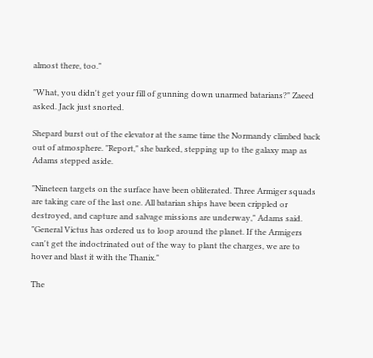almost there, too."

"What, you didn't get your fill of gunning down unarmed batarians?" Zaeed asked. Jack just snorted.

Shepard burst out of the elevator at the same time the Normandy climbed back out of atmosphere. "Report," she barked, stepping up to the galaxy map as Adams stepped aside.

"Nineteen targets on the surface have been obliterated. Three Armiger squads are taking care of the last one. All batarian ships have been crippled or destroyed, and capture and salvage missions are underway," Adams said. "General Victus has ordered us to loop around the planet. If the Armigers can't get the indoctrinated out of the way to plant the charges, we are to hover and blast it with the Thanix."

The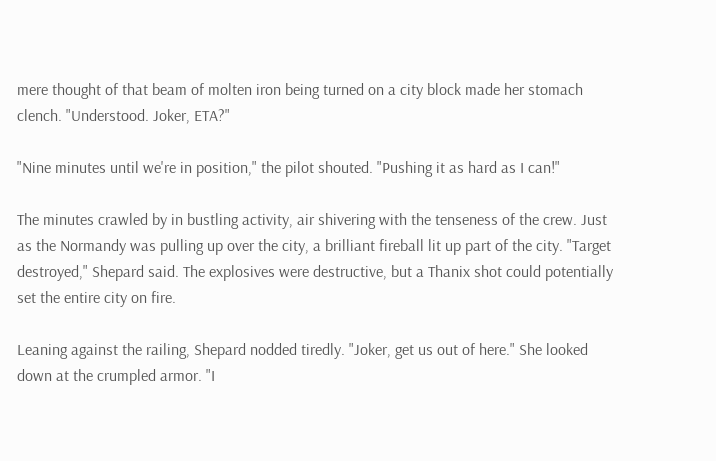mere thought of that beam of molten iron being turned on a city block made her stomach clench. "Understood. Joker, ETA?"

"Nine minutes until we're in position," the pilot shouted. "Pushing it as hard as I can!"

The minutes crawled by in bustling activity, air shivering with the tenseness of the crew. Just as the Normandy was pulling up over the city, a brilliant fireball lit up part of the city. "Target destroyed," Shepard said. The explosives were destructive, but a Thanix shot could potentially set the entire city on fire.

Leaning against the railing, Shepard nodded tiredly. "Joker, get us out of here." She looked down at the crumpled armor. "I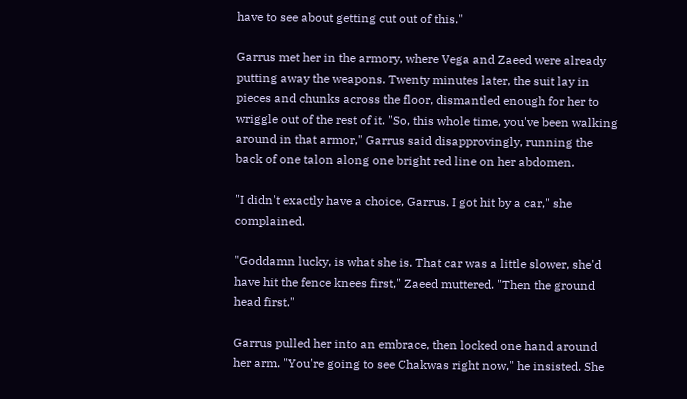have to see about getting cut out of this."

Garrus met her in the armory, where Vega and Zaeed were already putting away the weapons. Twenty minutes later, the suit lay in pieces and chunks across the floor, dismantled enough for her to wriggle out of the rest of it. "So, this whole time, you've been walking around in that armor," Garrus said disapprovingly, running the back of one talon along one bright red line on her abdomen.

"I didn't exactly have a choice, Garrus. I got hit by a car," she complained.

"Goddamn lucky, is what she is. That car was a little slower, she'd have hit the fence knees first," Zaeed muttered. "Then the ground head first."

Garrus pulled her into an embrace, then locked one hand around her arm. "You're going to see Chakwas right now," he insisted. She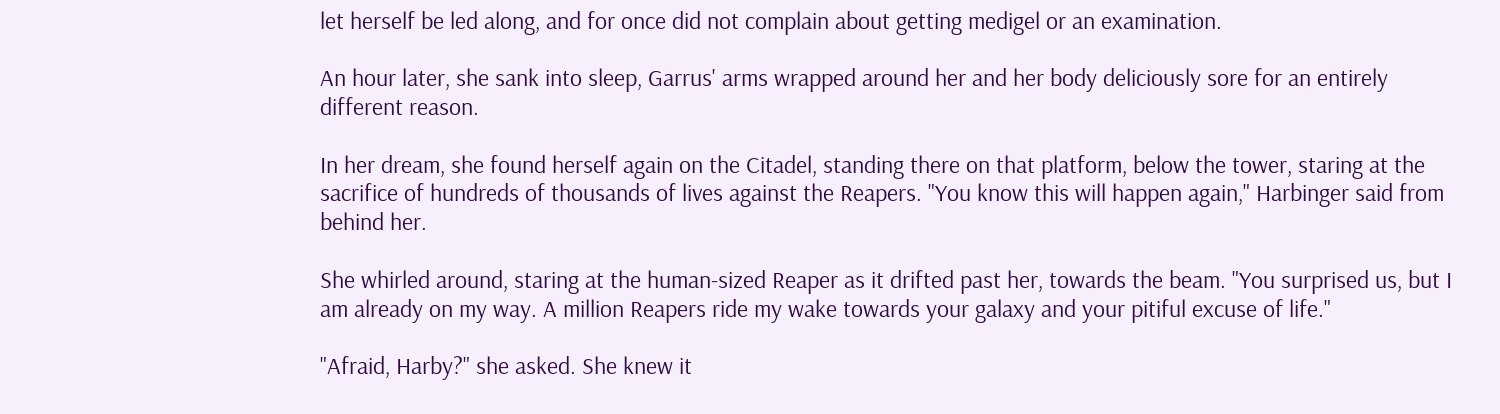let herself be led along, and for once did not complain about getting medigel or an examination.

An hour later, she sank into sleep, Garrus' arms wrapped around her and her body deliciously sore for an entirely different reason.

In her dream, she found herself again on the Citadel, standing there on that platform, below the tower, staring at the sacrifice of hundreds of thousands of lives against the Reapers. "You know this will happen again," Harbinger said from behind her.

She whirled around, staring at the human-sized Reaper as it drifted past her, towards the beam. "You surprised us, but I am already on my way. A million Reapers ride my wake towards your galaxy and your pitiful excuse of life."

"Afraid, Harby?" she asked. She knew it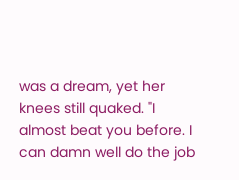was a dream, yet her knees still quaked. "I almost beat you before. I can damn well do the job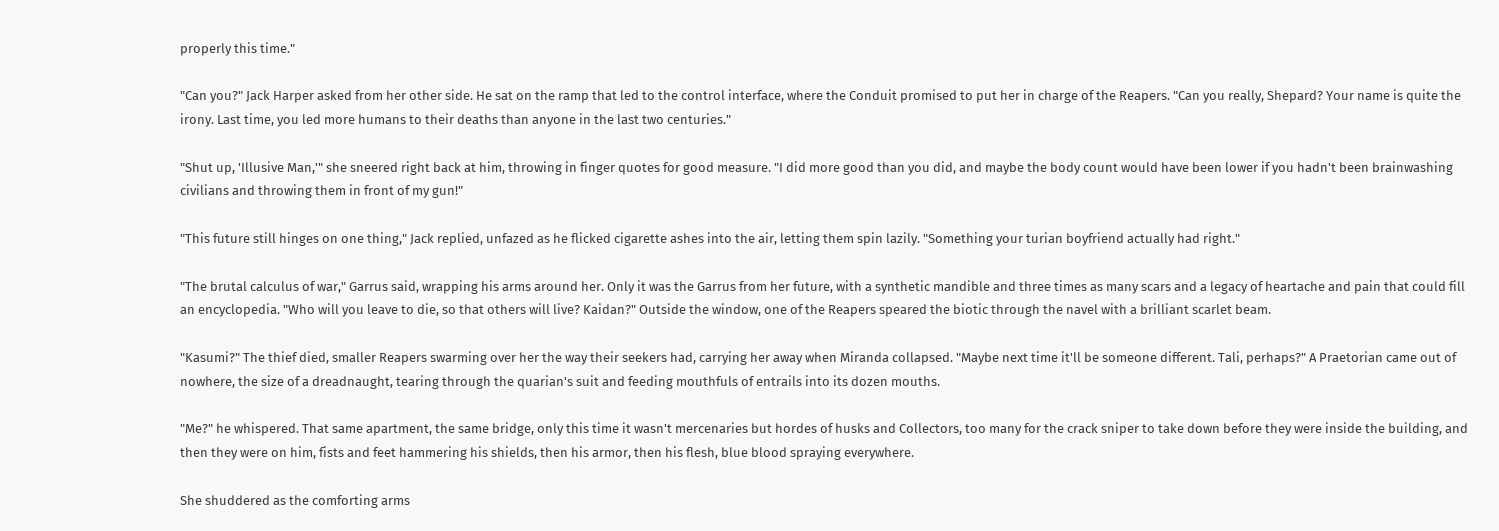properly this time."

"Can you?" Jack Harper asked from her other side. He sat on the ramp that led to the control interface, where the Conduit promised to put her in charge of the Reapers. "Can you really, Shepard? Your name is quite the irony. Last time, you led more humans to their deaths than anyone in the last two centuries."

"Shut up, 'Illusive Man,'" she sneered right back at him, throwing in finger quotes for good measure. "I did more good than you did, and maybe the body count would have been lower if you hadn't been brainwashing civilians and throwing them in front of my gun!"

"This future still hinges on one thing," Jack replied, unfazed as he flicked cigarette ashes into the air, letting them spin lazily. "Something your turian boyfriend actually had right."

"The brutal calculus of war," Garrus said, wrapping his arms around her. Only it was the Garrus from her future, with a synthetic mandible and three times as many scars and a legacy of heartache and pain that could fill an encyclopedia. "Who will you leave to die, so that others will live? Kaidan?" Outside the window, one of the Reapers speared the biotic through the navel with a brilliant scarlet beam.

"Kasumi?" The thief died, smaller Reapers swarming over her the way their seekers had, carrying her away when Miranda collapsed. "Maybe next time it'll be someone different. Tali, perhaps?" A Praetorian came out of nowhere, the size of a dreadnaught, tearing through the quarian's suit and feeding mouthfuls of entrails into its dozen mouths.

"Me?" he whispered. That same apartment, the same bridge, only this time it wasn't mercenaries but hordes of husks and Collectors, too many for the crack sniper to take down before they were inside the building, and then they were on him, fists and feet hammering his shields, then his armor, then his flesh, blue blood spraying everywhere.

She shuddered as the comforting arms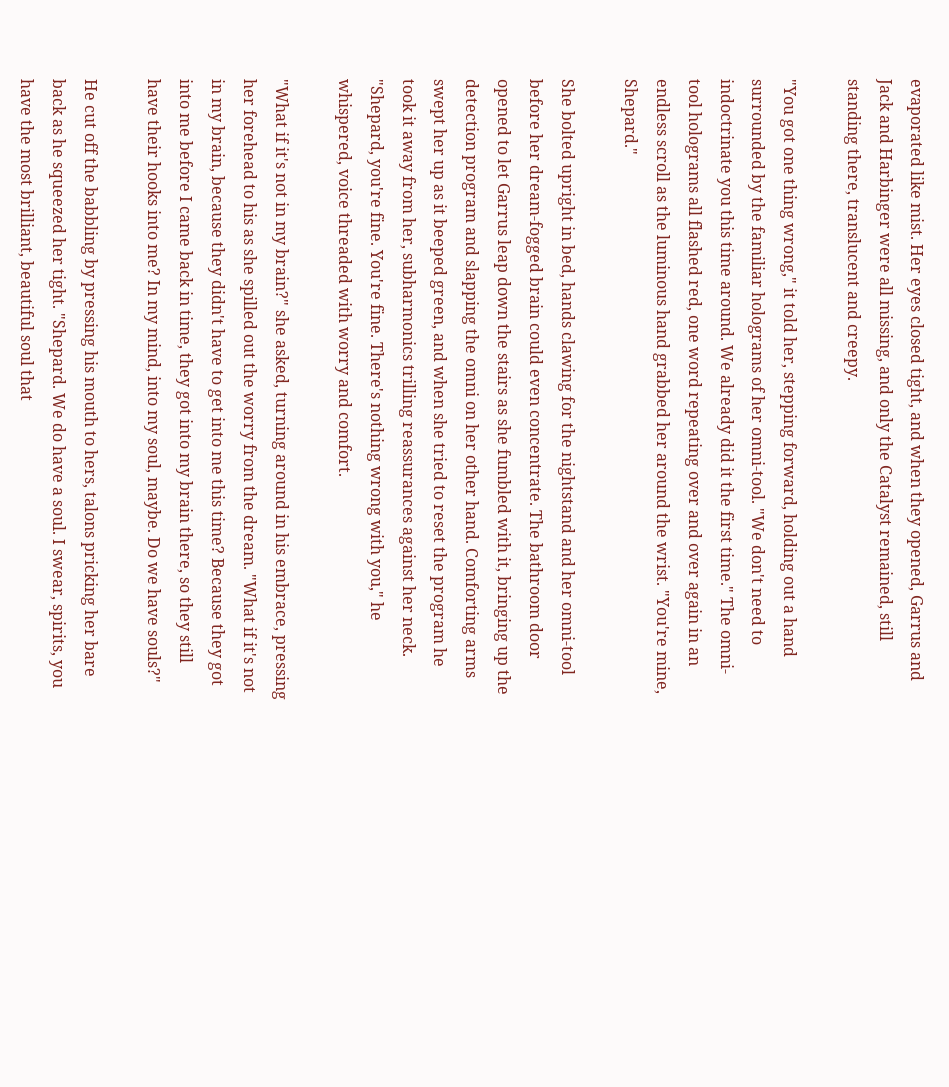evaporated like mist. Her eyes closed tight, and when they opened, Garrus and Jack and Harbinger were all missing, and only the Catalyst remained, still standing there, translucent and creepy.

"You got one thing wrong," it told her, stepping forward, holding out a hand surrounded by the familiar holograms of her omni-tool. "We don't need to indoctrinate you this time around. We already did it the first time." The omni-tool holograms all flashed red, one word repeating over and over again in an endless scroll as the luminous hand grabbed her around the wrist. "You're mine, Shepard."

She bolted upright in bed, hands clawing for the nightstand and her omni-tool before her dream-fogged brain could even concentrate. The bathroom door opened to let Garrus leap down the stairs as she fumbled with it, bringing up the detection program and slapping the omni on her other hand. Comforting arms swept her up as it beeped green, and when she tried to reset the program he took it away from her, subharmonics trilling reassurances against her neck. "Shepard, you're fine. You're fine. There's nothing wrong with you," he whispered, voice threaded with worry and comfort.

"What if it's not in my brain?" she asked, turning around in his embrace, pressing her forehead to his as she spilled out the worry from the dream. "What if it's not in my brain, because they didn't have to get into me this time? Because they got into me before I came back in time, they got into my brain there, so they still have their hooks into me? In my mind, into my soul, maybe. Do we have souls?"

He cut off the babbling by pressing his mouth to hers, talons pricking her bare back as he squeezed her tight. "Shepard. We do have a soul. I swear, spirits, you have the most brilliant, beautiful soul that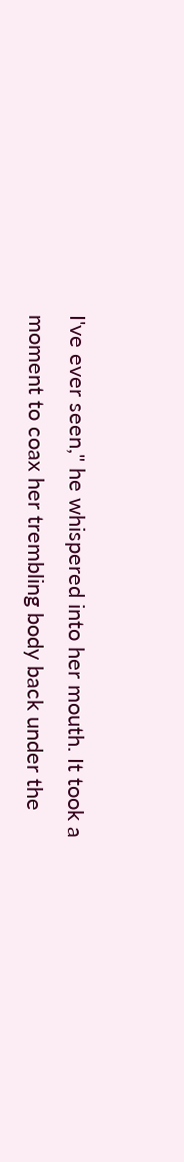I've ever seen," he whispered into her mouth. It took a moment to coax her trembling body back under the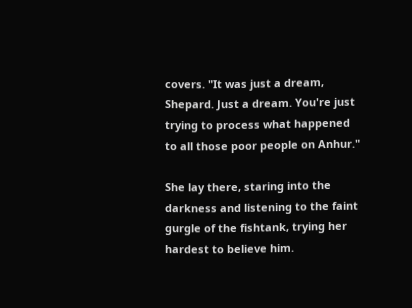covers. "It was just a dream, Shepard. Just a dream. You're just trying to process what happened to all those poor people on Anhur."

She lay there, staring into the darkness and listening to the faint gurgle of the fishtank, trying her hardest to believe him.